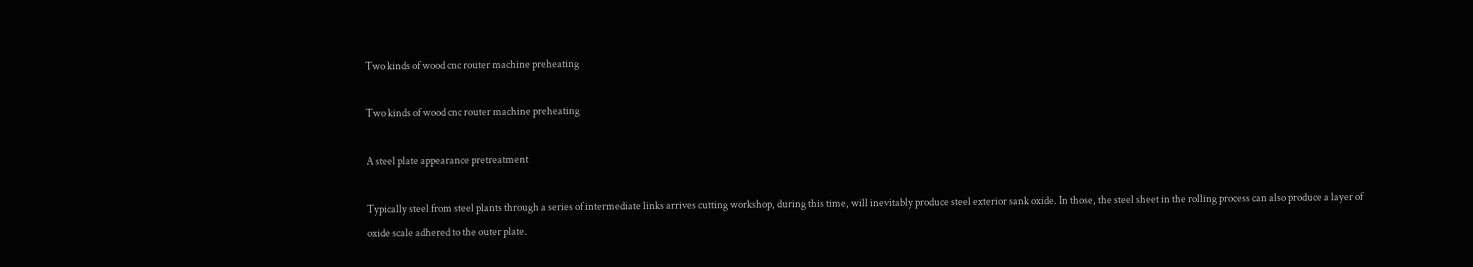Two kinds of wood cnc router machine preheating

Two kinds of wood cnc router machine preheating

A steel plate appearance pretreatment

Typically steel from steel plants through a series of intermediate links arrives cutting workshop, during this time, will inevitably produce steel exterior sank oxide. In those, the steel sheet in the rolling process can also produce a layer of oxide scale adhered to the outer plate.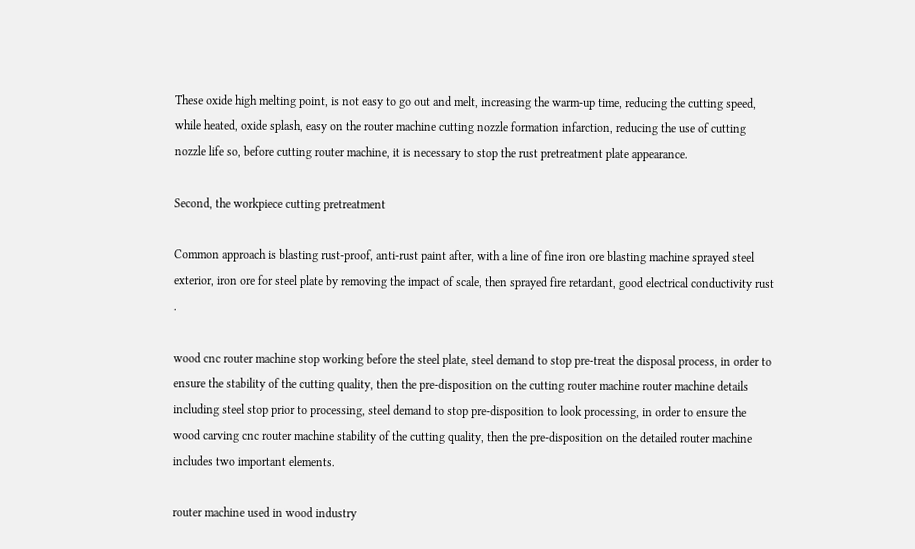These oxide high melting point, is not easy to go out and melt, increasing the warm-up time, reducing the cutting speed, while heated, oxide splash, easy on the router machine cutting nozzle formation infarction, reducing the use of cutting nozzle life so, before cutting router machine, it is necessary to stop the rust pretreatment plate appearance.

Second, the workpiece cutting pretreatment

Common approach is blasting rust-proof, anti-rust paint after, with a line of fine iron ore blasting machine sprayed steel exterior, iron ore for steel plate by removing the impact of scale, then sprayed fire retardant, good electrical conductivity rust .

wood cnc router machine stop working before the steel plate, steel demand to stop pre-treat the disposal process, in order to ensure the stability of the cutting quality, then the pre-disposition on the cutting router machine router machine details including steel stop prior to processing, steel demand to stop pre-disposition to look processing, in order to ensure the wood carving cnc router machine stability of the cutting quality, then the pre-disposition on the detailed router machine includes two important elements.

router machine used in wood industry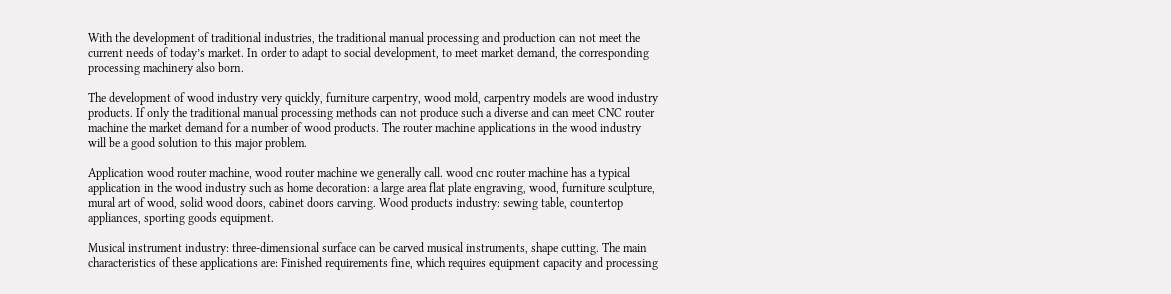With the development of traditional industries, the traditional manual processing and production can not meet the current needs of today’s market. In order to adapt to social development, to meet market demand, the corresponding processing machinery also born.

The development of wood industry very quickly, furniture carpentry, wood mold, carpentry models are wood industry products. If only the traditional manual processing methods can not produce such a diverse and can meet CNC router machine the market demand for a number of wood products. The router machine applications in the wood industry will be a good solution to this major problem.

Application wood router machine, wood router machine we generally call. wood cnc router machine has a typical application in the wood industry such as home decoration: a large area flat plate engraving, wood, furniture sculpture, mural art of wood, solid wood doors, cabinet doors carving. Wood products industry: sewing table, countertop appliances, sporting goods equipment.

Musical instrument industry: three-dimensional surface can be carved musical instruments, shape cutting. The main characteristics of these applications are: Finished requirements fine, which requires equipment capacity and processing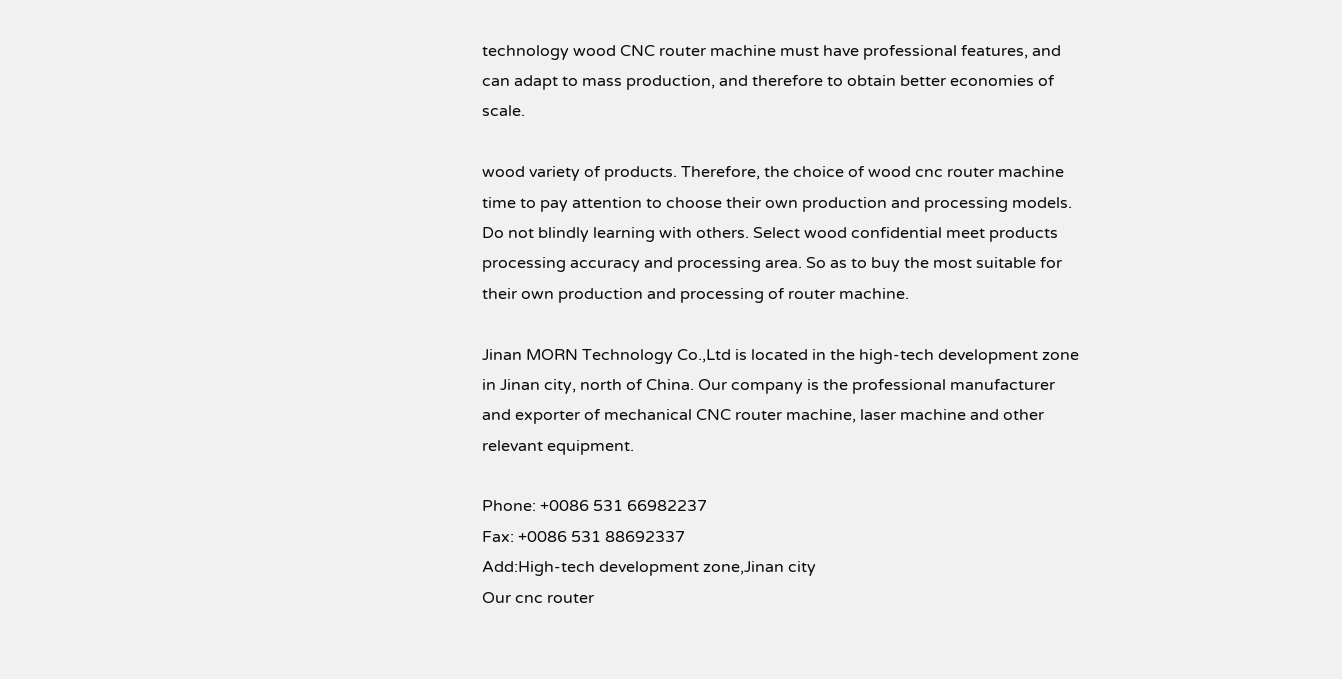technology wood CNC router machine must have professional features, and can adapt to mass production, and therefore to obtain better economies of scale.

wood variety of products. Therefore, the choice of wood cnc router machine time to pay attention to choose their own production and processing models. Do not blindly learning with others. Select wood confidential meet products processing accuracy and processing area. So as to buy the most suitable for their own production and processing of router machine.

Jinan MORN Technology Co.,Ltd is located in the high-tech development zone in Jinan city, north of China. Our company is the professional manufacturer and exporter of mechanical CNC router machine, laser machine and other relevant equipment.

Phone: +0086 531 66982237
Fax: +0086 531 88692337
Add:High-tech development zone,Jinan city
Our cnc router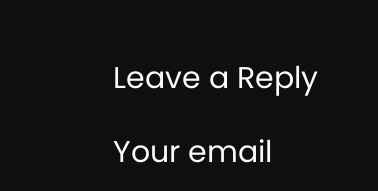Leave a Reply

Your email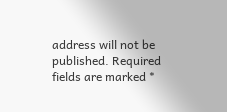address will not be published. Required fields are marked *